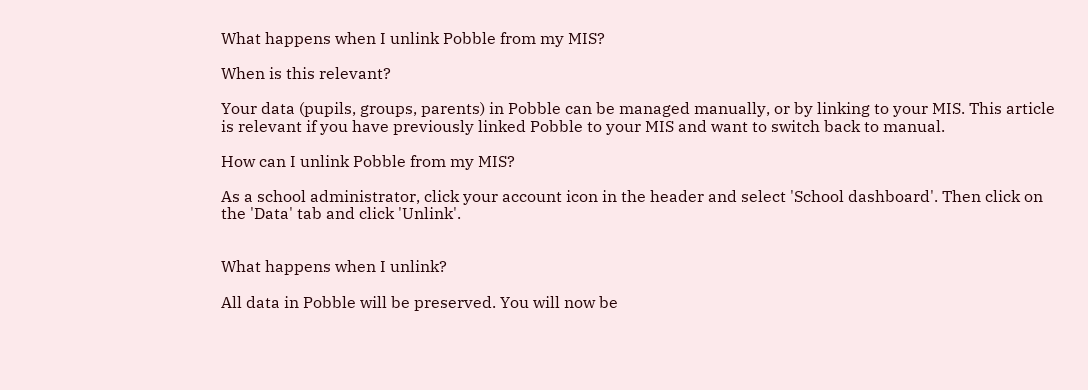What happens when I unlink Pobble from my MIS?

When is this relevant?

Your data (pupils, groups, parents) in Pobble can be managed manually, or by linking to your MIS. This article is relevant if you have previously linked Pobble to your MIS and want to switch back to manual.

How can I unlink Pobble from my MIS?

As a school administrator, click your account icon in the header and select 'School dashboard'. Then click on the 'Data' tab and click 'Unlink'.


What happens when I unlink?

All data in Pobble will be preserved. You will now be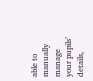able to manually manage your pupils’ details,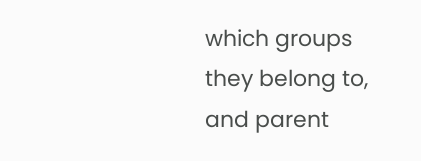which groups they belong to, and parent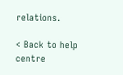relations.

< Back to help centre